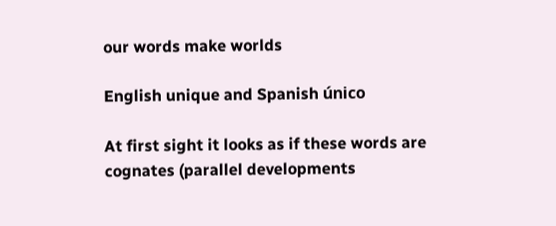our words make worlds

English unique and Spanish único

At first sight it looks as if these words are cognates (parallel developments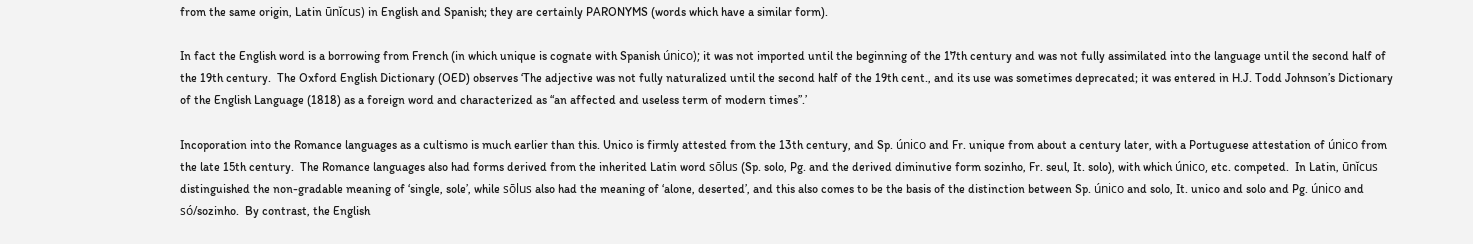from the same origin, Latin ūnĭcus) in English and Spanish; they are certainly PARONYMS (words which have a similar form).

In fact the English word is a borrowing from French (in which unique is cognate with Spanish único); it was not imported until the beginning of the 17th century and was not fully assimilated into the language until the second half of the 19th century.  The Oxford English Dictionary (OED) observes ‘The adjective was not fully naturalized until the second half of the 19th cent., and its use was sometimes deprecated; it was entered in H.J. Todd Johnson’s Dictionary of the English Language (1818) as a foreign word and characterized as “an affected and useless term of modern times”.’

Incoporation into the Romance languages as a cultismo is much earlier than this. Unico is firmly attested from the 13th century, and Sp. único and Fr. unique from about a century later, with a Portuguese attestation of único from the late 15th century.  The Romance languages also had forms derived from the inherited Latin word sōlus (Sp. solo, Pg. and the derived diminutive form sozinho, Fr. seul, It. solo), with which único, etc. competed.  In Latin, ūnĭcus distinguished the non-gradable meaning of ‘single, sole’, while sōlus also had the meaning of ‘alone, deserted’, and this also comes to be the basis of the distinction between Sp. único and solo, It. unico and solo and Pg. único and só/sozinho.  By contrast, the English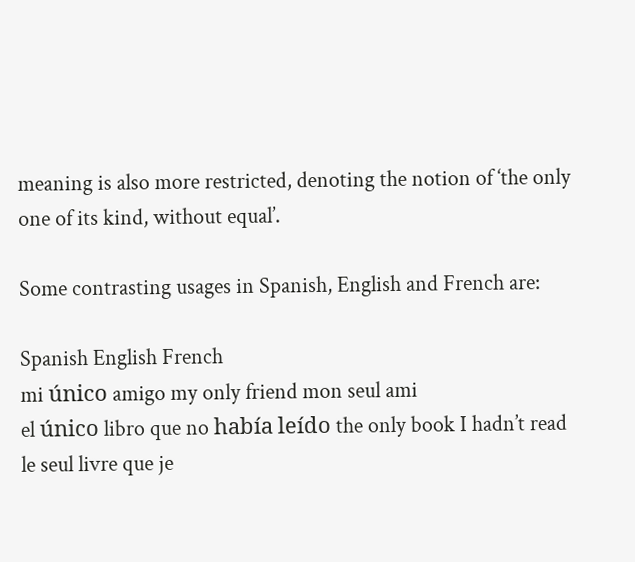meaning is also more restricted, denoting the notion of ‘the only one of its kind, without equal’.

Some contrasting usages in Spanish, English and French are:

Spanish English French
mi único amigo my only friend mon seul ami
el único libro que no había leído the only book I hadn’t read le seul livre que je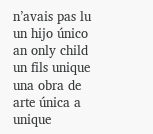n’avais pas lu
un hijo único an only child un fils unique
una obra de arte única a unique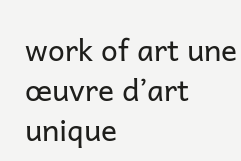work of art une œuvre d’art unique